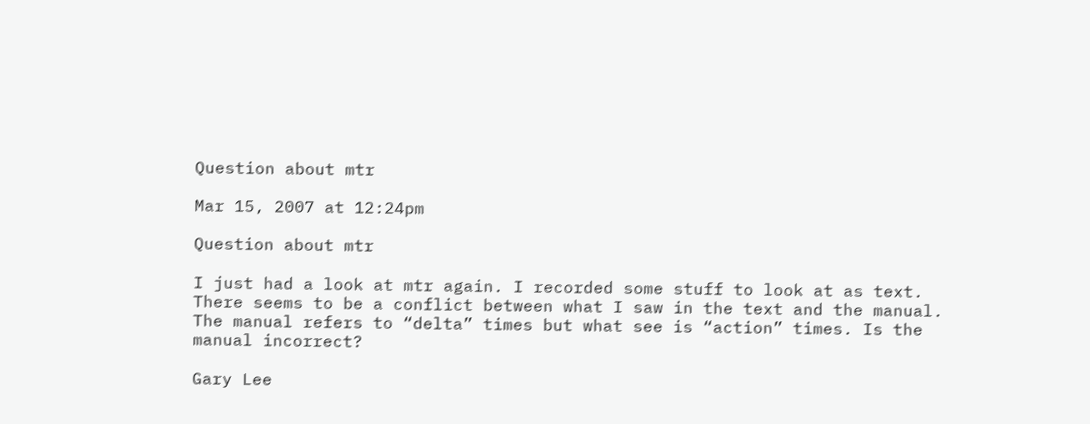Question about mtr

Mar 15, 2007 at 12:24pm

Question about mtr

I just had a look at mtr again. I recorded some stuff to look at as text.
There seems to be a conflict between what I saw in the text and the manual.
The manual refers to “delta” times but what see is “action” times. Is the
manual incorrect?

Gary Lee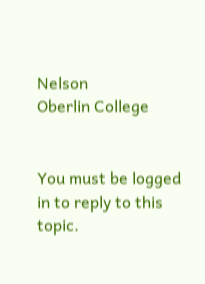Nelson
Oberlin College


You must be logged in to reply to this topic.